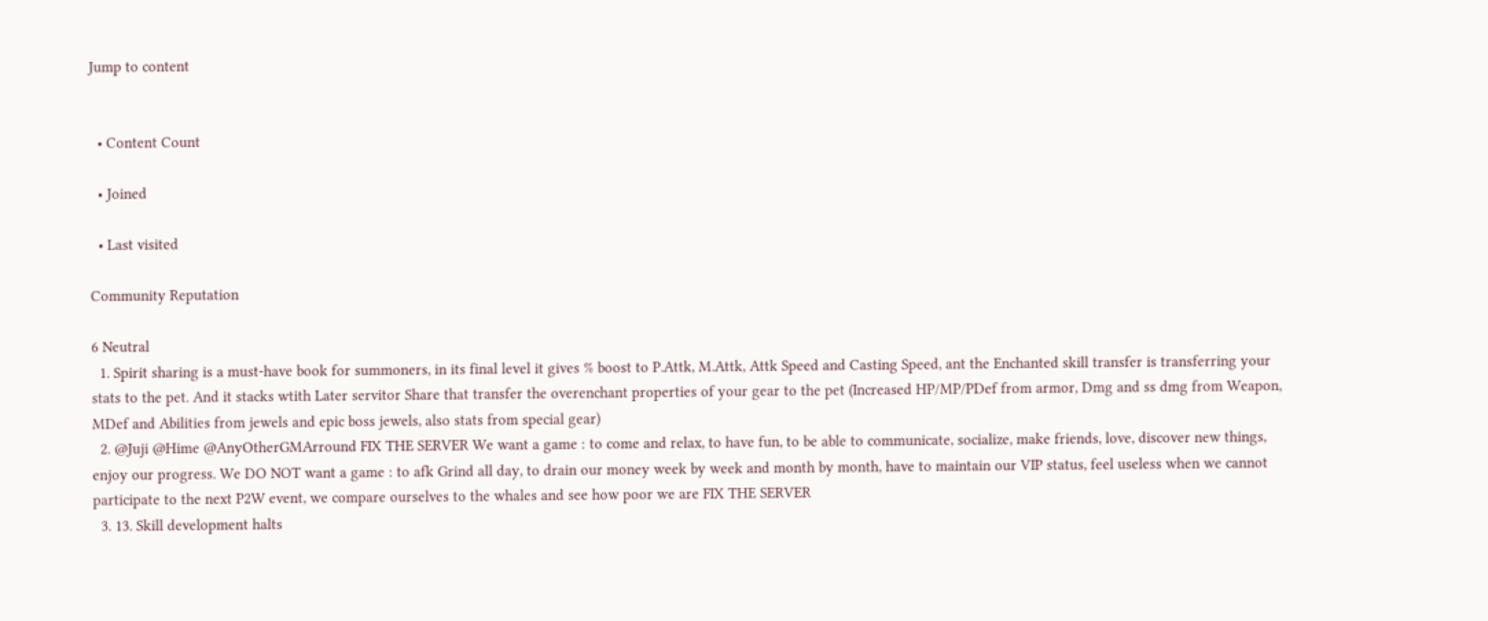Jump to content


  • Content Count

  • Joined

  • Last visited

Community Reputation

6 Neutral
  1. Spirit sharing is a must-have book for summoners, in its final level it gives % boost to P.Attk, M.Attk, Attk Speed and Casting Speed, ant the Enchanted skill transfer is transferring your stats to the pet. And it stacks wtith Later servitor Share that transfer the overenchant properties of your gear to the pet (Increased HP/MP/PDef from armor, Dmg and ss dmg from Weapon, MDef and Abilities from jewels and epic boss jewels, also stats from special gear)
  2. @Juji @Hime @AnyOtherGMArround FIX THE SERVER We want a game : to come and relax, to have fun, to be able to communicate, socialize, make friends, love, discover new things, enjoy our progress. We DO NOT want a game : to afk Grind all day, to drain our money week by week and month by month, have to maintain our VIP status, feel useless when we cannot participate to the next P2W event, we compare ourselves to the whales and see how poor we are FIX THE SERVER
  3. 13. Skill development halts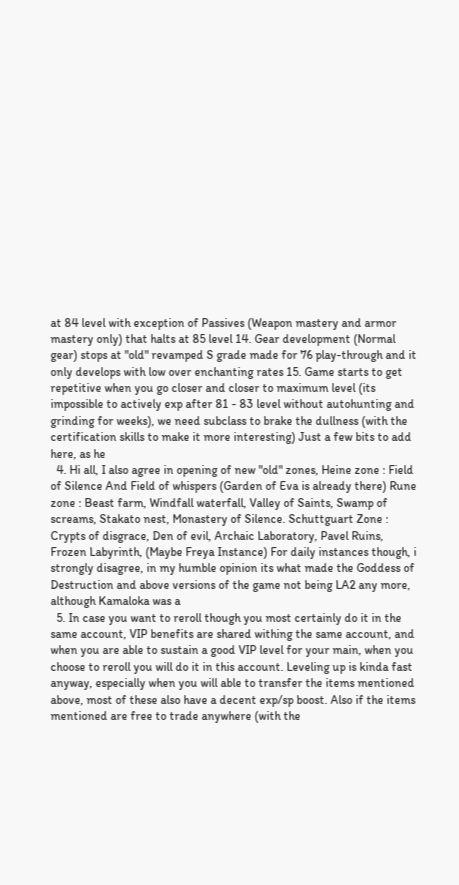at 84 level with exception of Passives (Weapon mastery and armor mastery only) that halts at 85 level 14. Gear development (Normal gear) stops at "old" revamped S grade made for 76 play-through and it only develops with low over enchanting rates 15. Game starts to get repetitive when you go closer and closer to maximum level (its impossible to actively exp after 81 - 83 level without autohunting and grinding for weeks), we need subclass to brake the dullness (with the certification skills to make it more interesting) Just a few bits to add here, as he
  4. Hi all, I also agree in opening of new "old" zones, Heine zone : Field of Silence And Field of whispers (Garden of Eva is already there) Rune zone : Beast farm, Windfall waterfall, Valley of Saints, Swamp of screams, Stakato nest, Monastery of Silence. Schuttguart Zone : Crypts of disgrace, Den of evil, Archaic Laboratory, Pavel Ruins, Frozen Labyrinth, (Maybe Freya Instance) For daily instances though, i strongly disagree, in my humble opinion its what made the Goddess of Destruction and above versions of the game not being LA2 any more, although Kamaloka was a
  5. In case you want to reroll though you most certainly do it in the same account, VIP benefits are shared withing the same account, and when you are able to sustain a good VIP level for your main, when you choose to reroll you will do it in this account. Leveling up is kinda fast anyway, especially when you will able to transfer the items mentioned above, most of these also have a decent exp/sp boost. Also if the items mentioned are free to trade anywhere (with the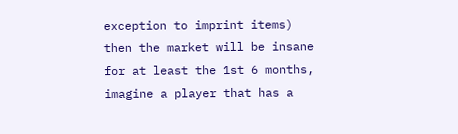exception to imprint items) then the market will be insane for at least the 1st 6 months, imagine a player that has a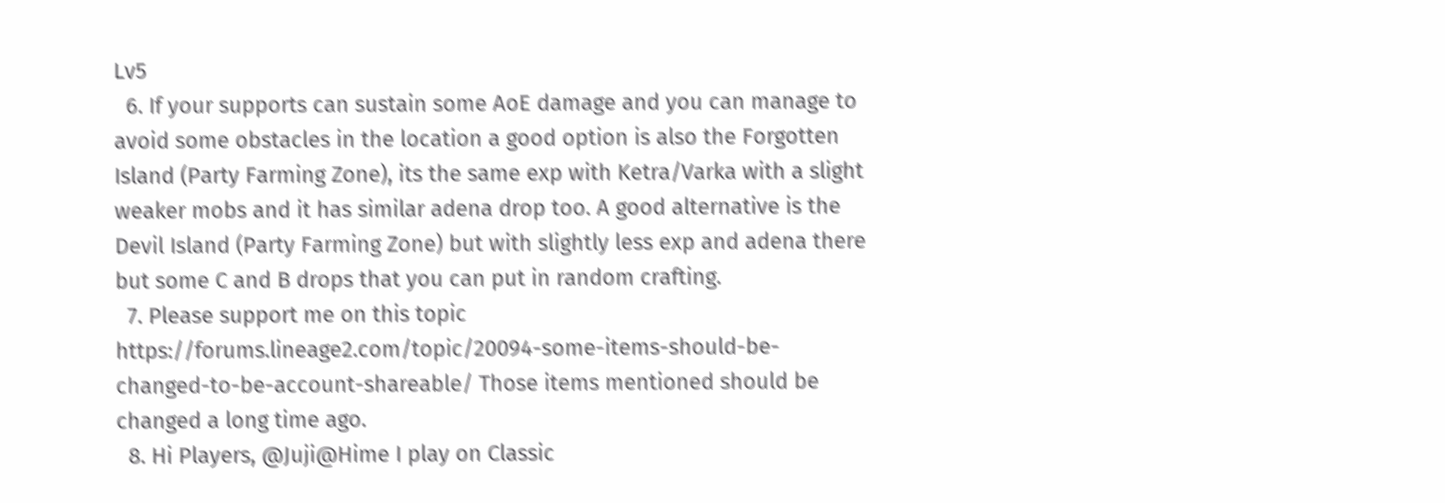Lv5
  6. If your supports can sustain some AoE damage and you can manage to avoid some obstacles in the location a good option is also the Forgotten Island (Party Farming Zone), its the same exp with Ketra/Varka with a slight weaker mobs and it has similar adena drop too. A good alternative is the Devil Island (Party Farming Zone) but with slightly less exp and adena there but some C and B drops that you can put in random crafting.
  7. Please support me on this topic https://forums.lineage2.com/topic/20094-some-items-should-be-changed-to-be-account-shareable/ Those items mentioned should be changed a long time ago.
  8. Hi Players, @Juji@Hime I play on Classic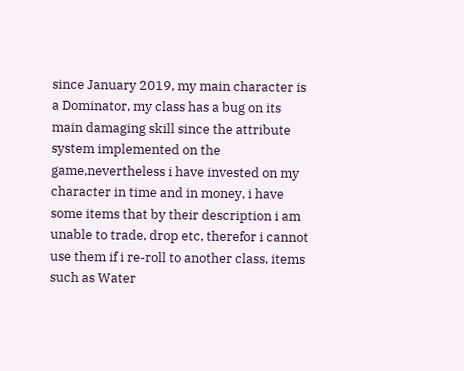since January 2019, my main character is a Dominator, my class has a bug on its main damaging skill since the attribute system implemented on the game,nevertheless i have invested on my character in time and in money, i have some items that by their description i am unable to trade, drop etc, therefor i cannot use them if i re-roll to another class, items such as Water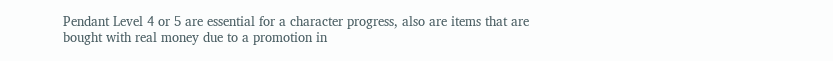Pendant Level 4 or 5 are essential for a character progress, also are items that are bought with real money due to a promotion in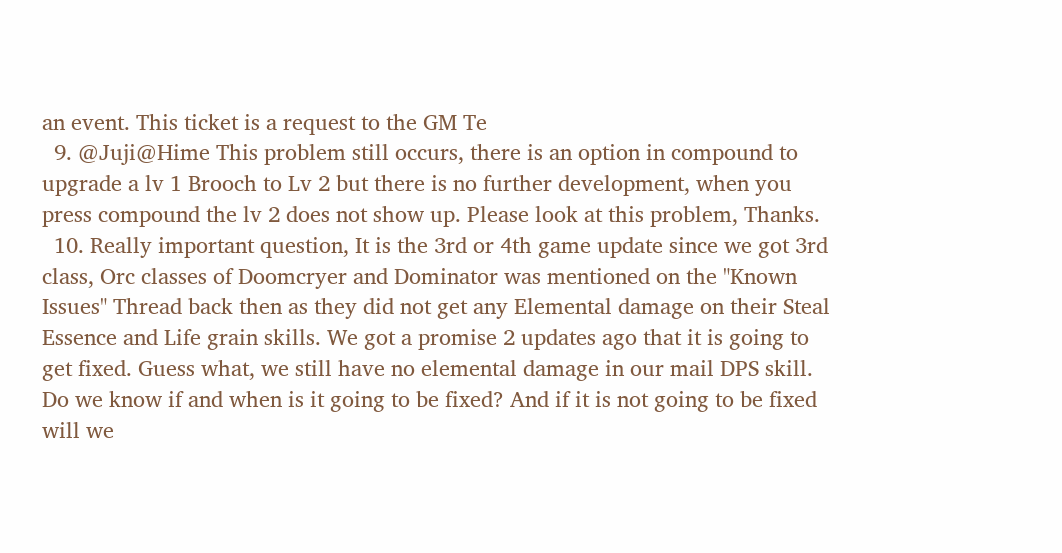an event. This ticket is a request to the GM Te
  9. @Juji@Hime This problem still occurs, there is an option in compound to upgrade a lv 1 Brooch to Lv 2 but there is no further development, when you press compound the lv 2 does not show up. Please look at this problem, Thanks.
  10. Really important question, It is the 3rd or 4th game update since we got 3rd class, Orc classes of Doomcryer and Dominator was mentioned on the "Known Issues" Thread back then as they did not get any Elemental damage on their Steal Essence and Life grain skills. We got a promise 2 updates ago that it is going to get fixed. Guess what, we still have no elemental damage in our mail DPS skill. Do we know if and when is it going to be fixed? And if it is not going to be fixed will we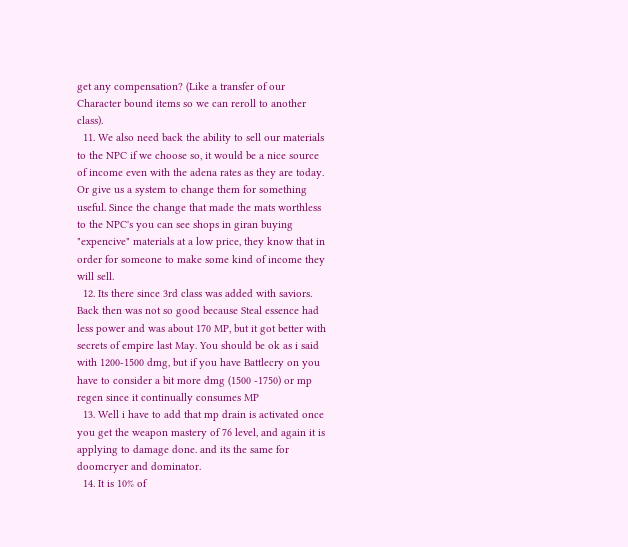get any compensation? (Like a transfer of our Character bound items so we can reroll to another class).
  11. We also need back the ability to sell our materials to the NPC if we choose so, it would be a nice source of income even with the adena rates as they are today. Or give us a system to change them for something useful. Since the change that made the mats worthless to the NPC's you can see shops in giran buying "expencive" materials at a low price, they know that in order for someone to make some kind of income they will sell.
  12. Its there since 3rd class was added with saviors. Back then was not so good because Steal essence had less power and was about 170 MP, but it got better with secrets of empire last May. You should be ok as i said with 1200-1500 dmg, but if you have Battlecry on you have to consider a bit more dmg (1500 -1750) or mp regen since it continually consumes MP
  13. Well i have to add that mp drain is activated once you get the weapon mastery of 76 level, and again it is applying to damage done. and its the same for doomcryer and dominator.
  14. It is 10% of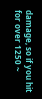damage, so if you hit for over 1250 ~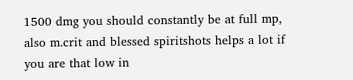1500 dmg you should constantly be at full mp, also m.crit and blessed spiritshots helps a lot if you are that low in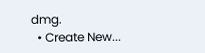dmg.
  • Create New...